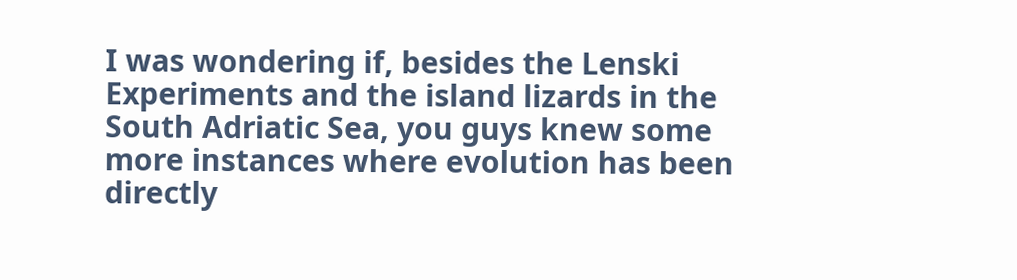I was wondering if, besides the Lenski Experiments and the island lizards in the South Adriatic Sea, you guys knew some more instances where evolution has been directly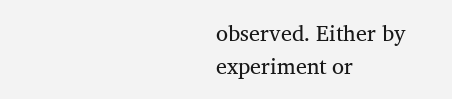observed. Either by experiment or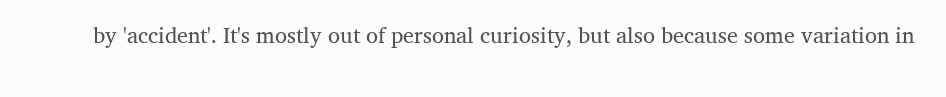by 'accident'. It's mostly out of personal curiosity, but also because some variation in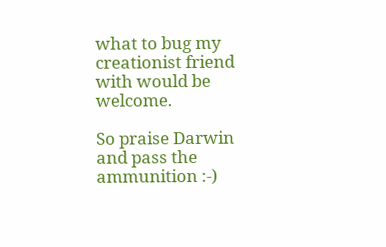what to bug my creationist friend with would be welcome.

So praise Darwin and pass the ammunition :-)